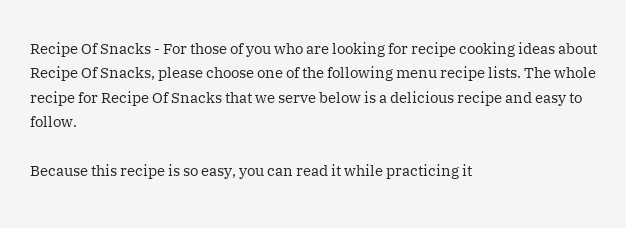Recipe Of Snacks - For those of you who are looking for recipe cooking ideas about Recipe Of Snacks, please choose one of the following menu recipe lists. The whole recipe for Recipe Of Snacks that we serve below is a delicious recipe and easy to follow.

Because this recipe is so easy, you can read it while practicing it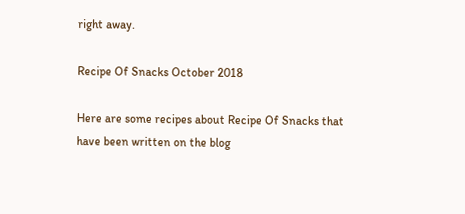right away.

Recipe Of Snacks October 2018

Here are some recipes about Recipe Of Snacks that have been written on the blog